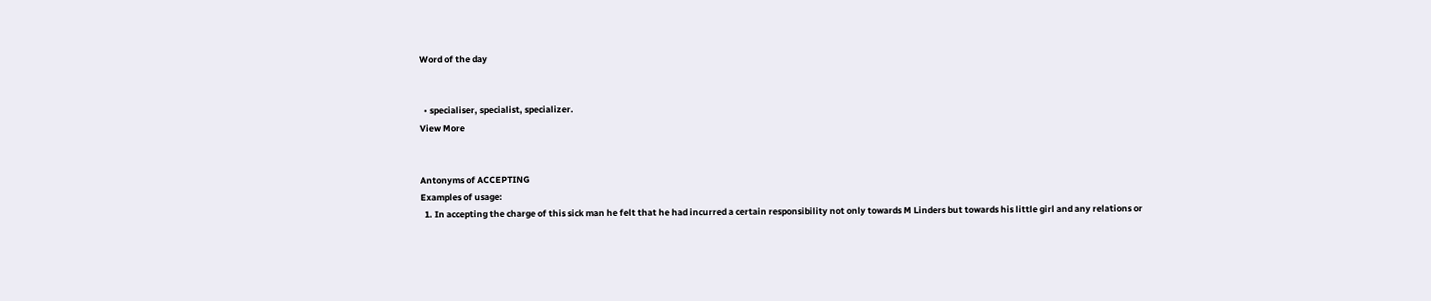Word of the day


  • specialiser, specialist, specializer.
View More


Antonyms of ACCEPTING
Examples of usage:
  1. In accepting the charge of this sick man he felt that he had incurred a certain responsibility not only towards M Linders but towards his little girl and any relations or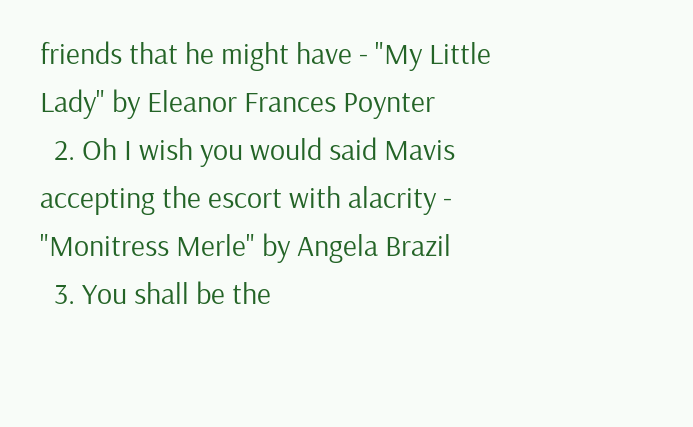friends that he might have - "My Little Lady" by Eleanor Frances Poynter
  2. Oh I wish you would said Mavis accepting the escort with alacrity - "Monitress Merle" by Angela Brazil
  3. You shall be the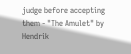judge before accepting them - "The Amulet" by Hendrik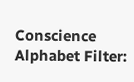Conscience
Alphabet Filter: